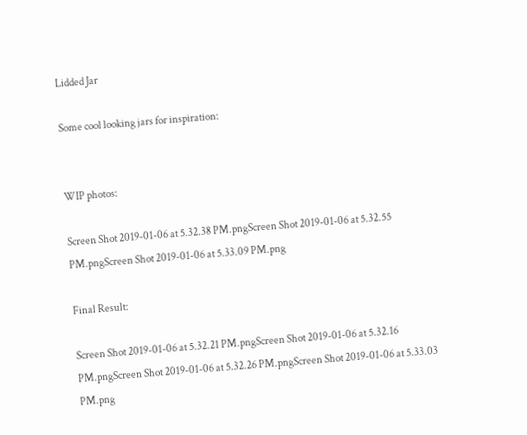Lidded Jar

Some cool looking jars for inspiration:


WIP photos:

Screen Shot 2019-01-06 at 5.32.38 PM.pngScreen Shot 2019-01-06 at 5.32.55 PM.pngScreen Shot 2019-01-06 at 5.33.09 PM.png

Final Result:

Screen Shot 2019-01-06 at 5.32.21 PM.pngScreen Shot 2019-01-06 at 5.32.16 PM.pngScreen Shot 2019-01-06 at 5.32.26 PM.pngScreen Shot 2019-01-06 at 5.33.03 PM.png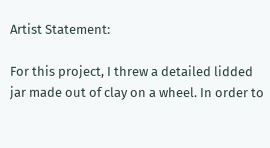Artist Statement:

For this project, I threw a detailed lidded jar made out of clay on a wheel. In order to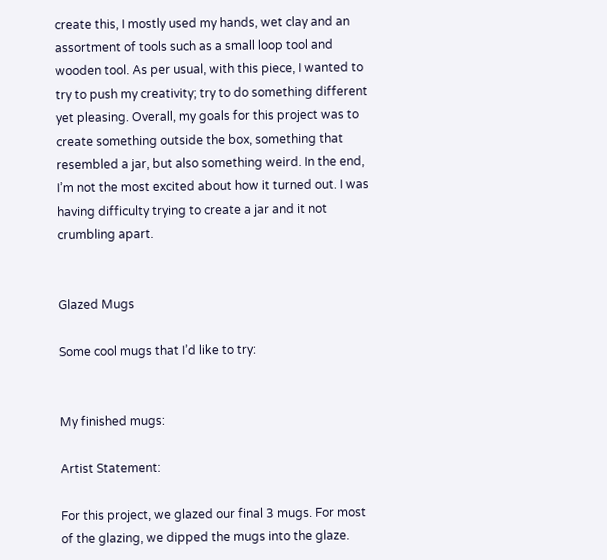create this, I mostly used my hands, wet clay and an assortment of tools such as a small loop tool and wooden tool. As per usual, with this piece, I wanted to try to push my creativity; try to do something different yet pleasing. Overall, my goals for this project was to create something outside the box, something that resembled a jar, but also something weird. In the end, I’m not the most excited about how it turned out. I was having difficulty trying to create a jar and it not crumbling apart.


Glazed Mugs

Some cool mugs that I’d like to try:


My finished mugs:

Artist Statement:

For this project, we glazed our final 3 mugs. For most of the glazing, we dipped the mugs into the glaze.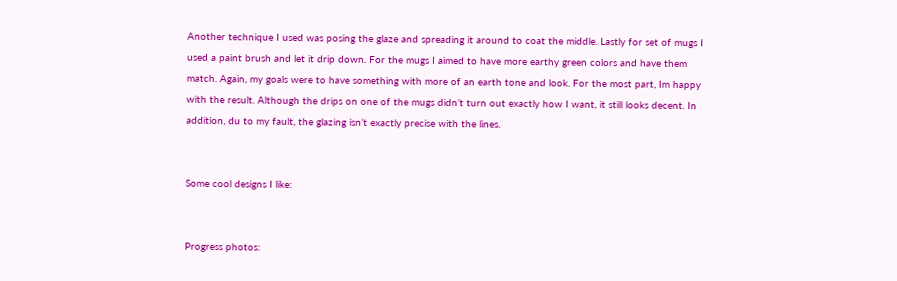Another technique I used was posing the glaze and spreading it around to coat the middle. Lastly for set of mugs I used a paint brush and let it drip down. For the mugs I aimed to have more earthy green colors and have them match. Again, my goals were to have something with more of an earth tone and look. For the most part, Im happy with the result. Although the drips on one of the mugs didn’t turn out exactly how I want, it still looks decent. In addition, du to my fault, the glazing isn’t exactly precise with the lines.


Some cool designs I like:


Progress photos: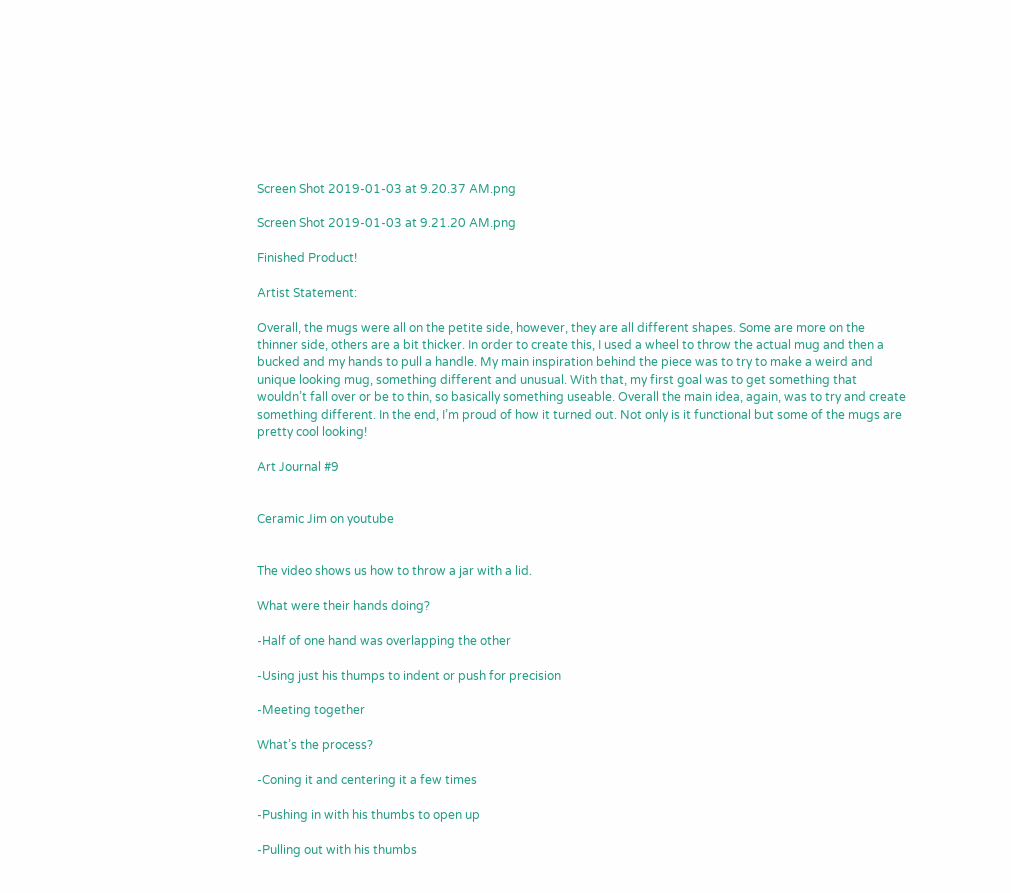Screen Shot 2019-01-03 at 9.20.37 AM.png

Screen Shot 2019-01-03 at 9.21.20 AM.png

Finished Product!

Artist Statement:

Overall, the mugs were all on the petite side, however, they are all different shapes. Some are more on the thinner side, others are a bit thicker. In order to create this, I used a wheel to throw the actual mug and then a bucked and my hands to pull a handle. My main inspiration behind the piece was to try to make a weird and unique looking mug, something different and unusual. With that, my first goal was to get something that wouldn’t fall over or be to thin, so basically something useable. Overall the main idea, again, was to try and create something different. In the end, I’m proud of how it turned out. Not only is it functional but some of the mugs are pretty cool looking!

Art Journal #9


Ceramic Jim on youtube


The video shows us how to throw a jar with a lid.

What were their hands doing?

-Half of one hand was overlapping the other

-Using just his thumps to indent or push for precision

-Meeting together

What’s the process?

-Coning it and centering it a few times

-Pushing in with his thumbs to open up

-Pulling out with his thumbs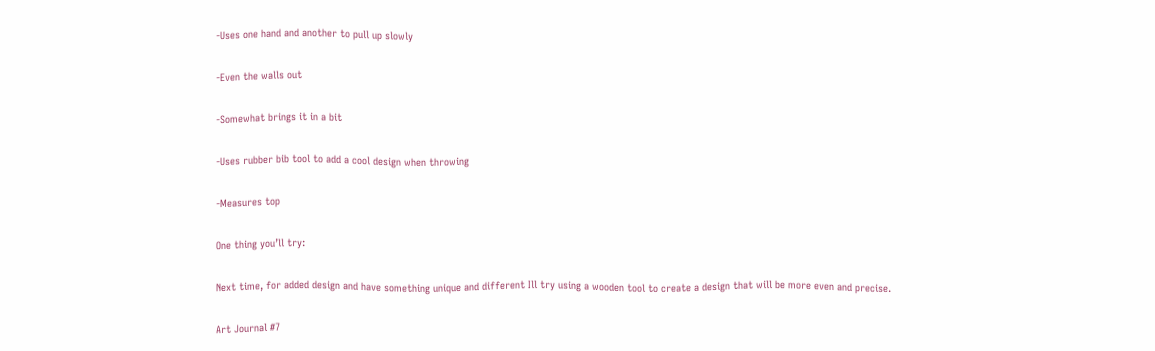-Uses one hand and another to pull up slowly

-Even the walls out

-Somewhat brings it in a bit

-Uses rubber bib tool to add a cool design when throwing

-Measures top

One thing you’ll try:

Next time, for added design and have something unique and different Ill try using a wooden tool to create a design that will be more even and precise.

Art Journal #7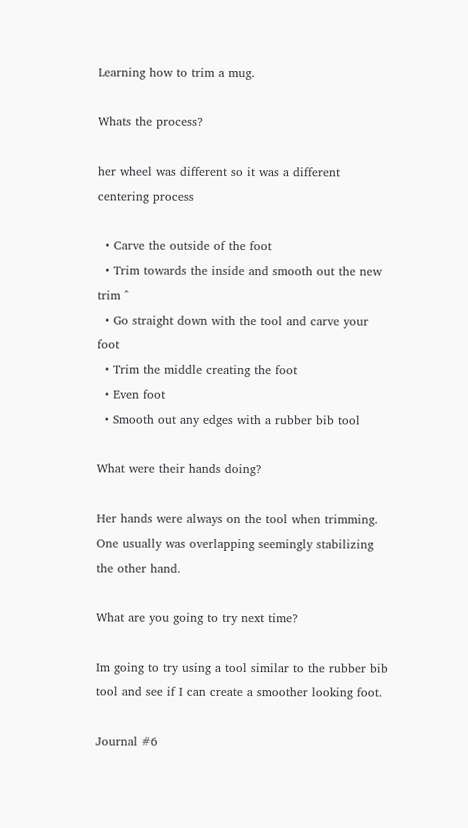Learning how to trim a mug.

Whats the process?

her wheel was different so it was a different centering process

  • Carve the outside of the foot
  • Trim towards the inside and smooth out the new trim ^
  • Go straight down with the tool and carve your foot
  • Trim the middle creating the foot
  • Even foot
  • Smooth out any edges with a rubber bib tool

What were their hands doing?

Her hands were always on the tool when trimming. One usually was overlapping seemingly stabilizing the other hand.

What are you going to try next time?

Im going to try using a tool similar to the rubber bib tool and see if I can create a smoother looking foot.

Journal #6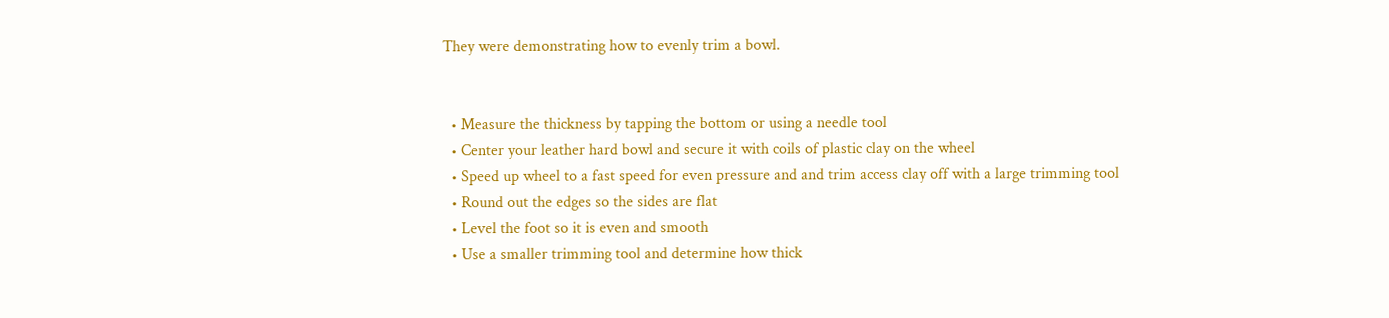They were demonstrating how to evenly trim a bowl.


  • Measure the thickness by tapping the bottom or using a needle tool
  • Center your leather hard bowl and secure it with coils of plastic clay on the wheel
  • Speed up wheel to a fast speed for even pressure and and trim access clay off with a large trimming tool
  • Round out the edges so the sides are flat
  • Level the foot so it is even and smooth
  • Use a smaller trimming tool and determine how thick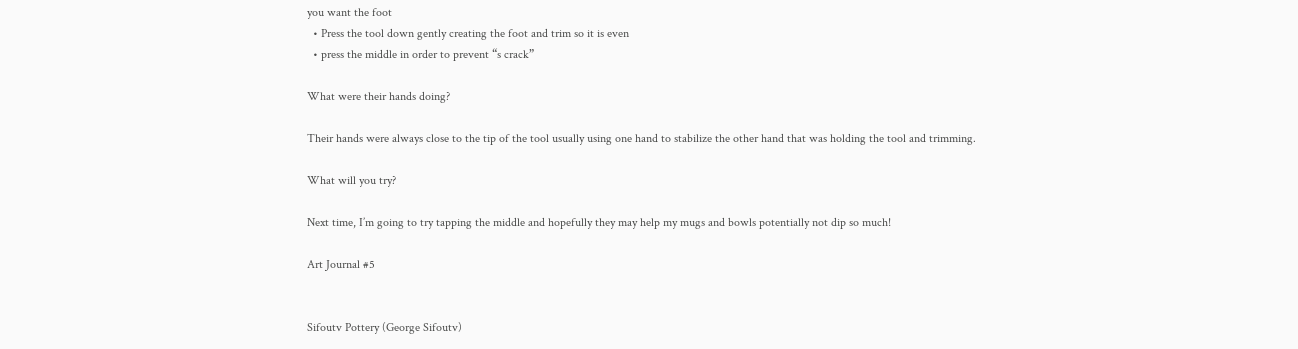you want the foot
  • Press the tool down gently creating the foot and trim so it is even
  • press the middle in order to prevent “s crack”

What were their hands doing?

Their hands were always close to the tip of the tool usually using one hand to stabilize the other hand that was holding the tool and trimming.

What will you try?

Next time, I’m going to try tapping the middle and hopefully they may help my mugs and bowls potentially not dip so much!

Art Journal #5


Sifoutv Pottery (George Sifoutv)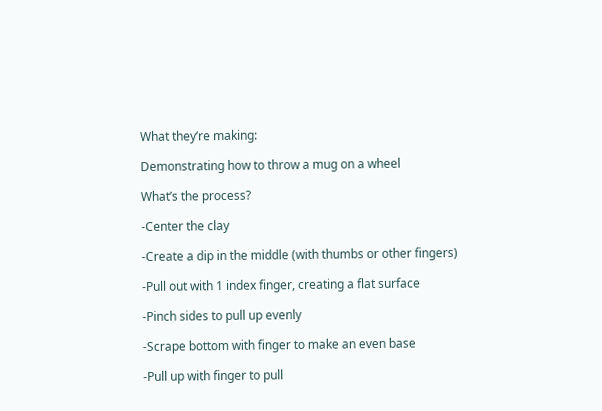What they’re making:

Demonstrating how to throw a mug on a wheel

What’s the process?

-Center the clay

-Create a dip in the middle (with thumbs or other fingers)

-Pull out with 1 index finger, creating a flat surface

-Pinch sides to pull up evenly

-Scrape bottom with finger to make an even base

-Pull up with finger to pull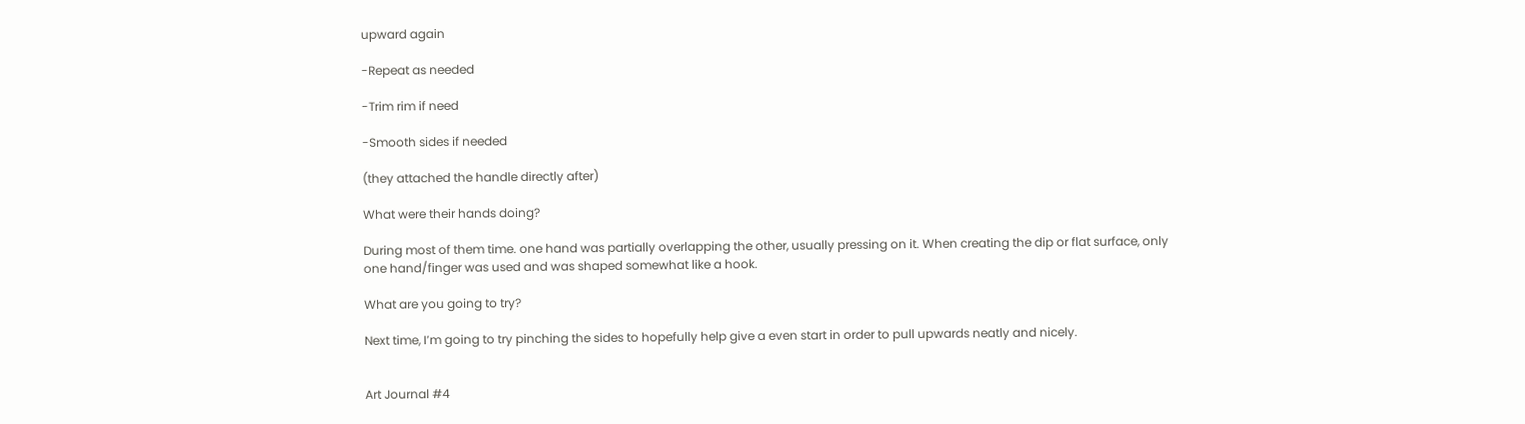upward again

-Repeat as needed

-Trim rim if need

-Smooth sides if needed

(they attached the handle directly after)

What were their hands doing?

During most of them time. one hand was partially overlapping the other, usually pressing on it. When creating the dip or flat surface, only one hand/finger was used and was shaped somewhat like a hook.

What are you going to try?

Next time, I’m going to try pinching the sides to hopefully help give a even start in order to pull upwards neatly and nicely.


Art Journal #4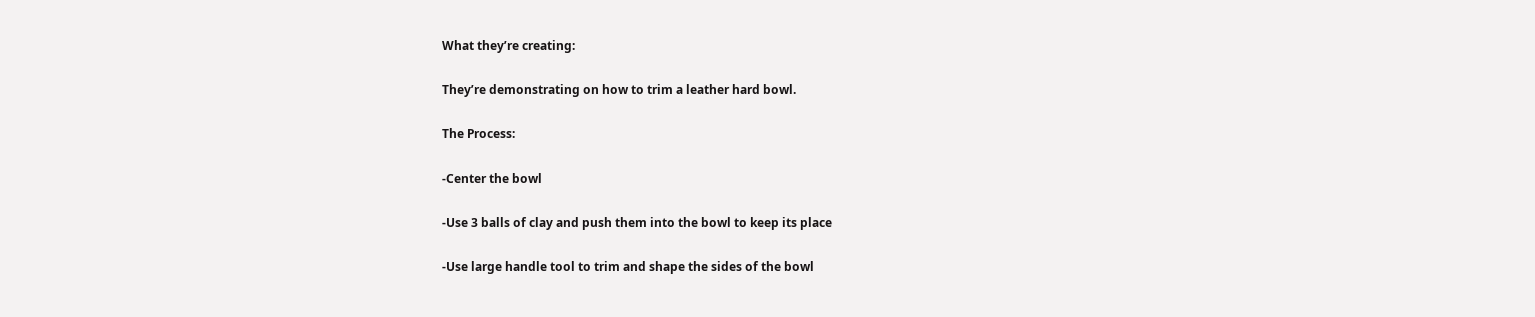What they’re creating:

They’re demonstrating on how to trim a leather hard bowl.

The Process:

-Center the bowl

-Use 3 balls of clay and push them into the bowl to keep its place

-Use large handle tool to trim and shape the sides of the bowl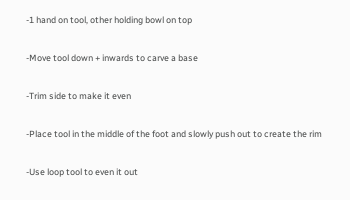-1 hand on tool, other holding bowl on top

-Move tool down + inwards to carve a base

-Trim side to make it even

-Place tool in the middle of the foot and slowly push out to create the rim

-Use loop tool to even it out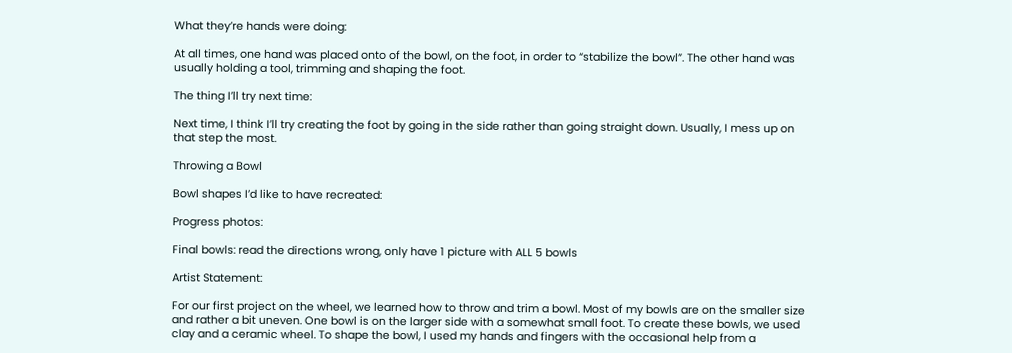What they’re hands were doing:

At all times, one hand was placed onto of the bowl, on the foot, in order to “stabilize the bowl”. The other hand was usually holding a tool, trimming and shaping the foot.

The thing I’ll try next time:

Next time, I think I’ll try creating the foot by going in the side rather than going straight down. Usually, I mess up on that step the most.

Throwing a Bowl

Bowl shapes I’d like to have recreated:

Progress photos:

Final bowls: read the directions wrong, only have 1 picture with ALL 5 bowls

Artist Statement:

For our first project on the wheel, we learned how to throw and trim a bowl. Most of my bowls are on the smaller size and rather a bit uneven. One bowl is on the larger side with a somewhat small foot. To create these bowls, we used clay and a ceramic wheel. To shape the bowl, I used my hands and fingers with the occasional help from a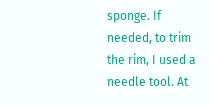sponge. If needed, to trim the rim, I used a needle tool. At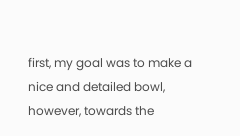first, my goal was to make a nice and detailed bowl, however, towards the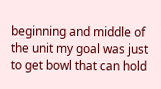beginning and middle of the unit my goal was just to get bowl that can hold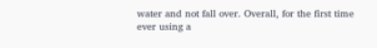water and not fall over. Overall, for the first time ever using a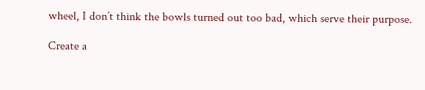wheel, I don’t think the bowls turned out too bad, which serve their purpose.

Create a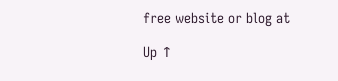free website or blog at

Up ↑